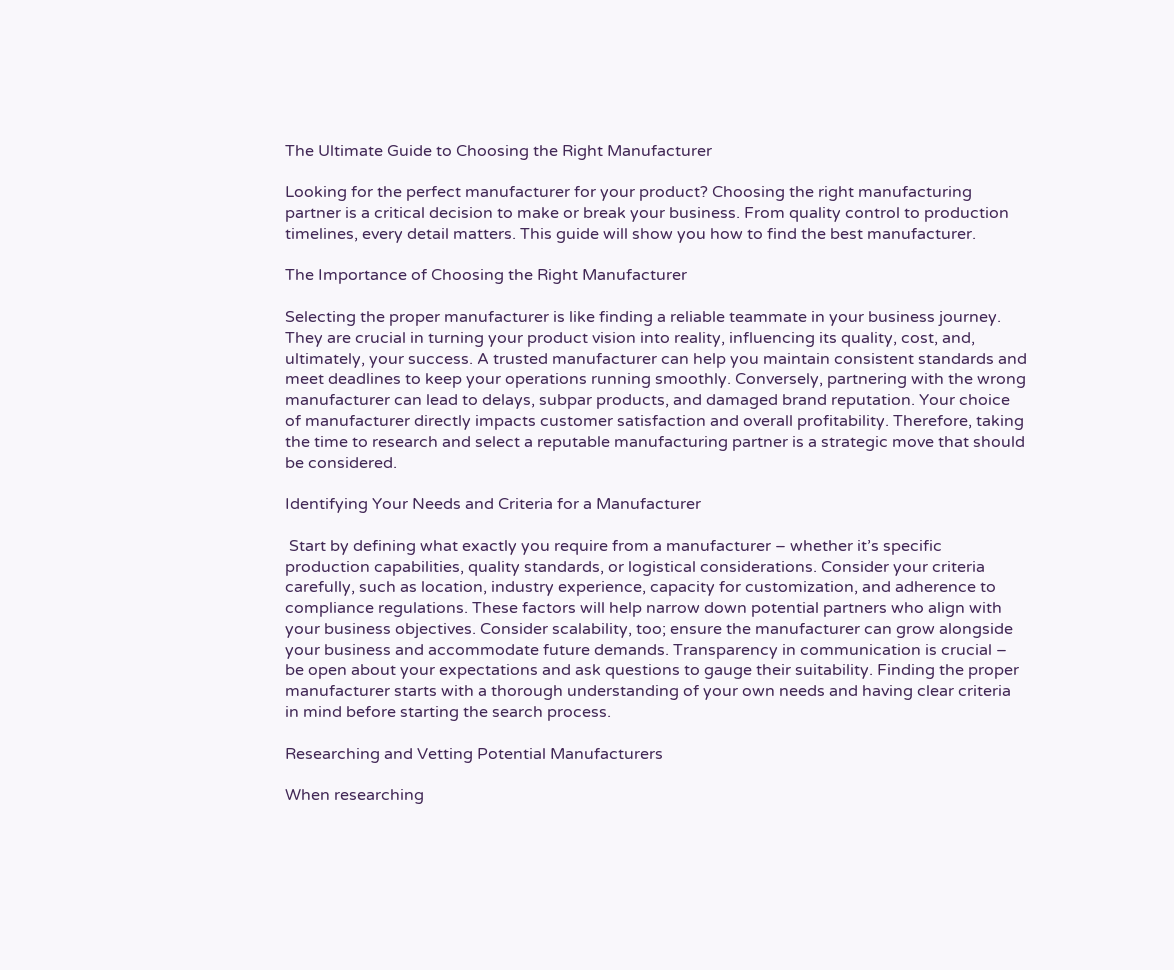The Ultimate Guide to Choosing the Right Manufacturer

Looking for the perfect manufacturer for your product? Choosing the right manufacturing partner is a critical decision to make or break your business. From quality control to production timelines, every detail matters. This guide will show you how to find the best manufacturer.

The Importance of Choosing the Right Manufacturer

Selecting the proper manufacturer is like finding a reliable teammate in your business journey. They are crucial in turning your product vision into reality, influencing its quality, cost, and, ultimately, your success. A trusted manufacturer can help you maintain consistent standards and meet deadlines to keep your operations running smoothly. Conversely, partnering with the wrong manufacturer can lead to delays, subpar products, and damaged brand reputation. Your choice of manufacturer directly impacts customer satisfaction and overall profitability. Therefore, taking the time to research and select a reputable manufacturing partner is a strategic move that should be considered.

Identifying Your Needs and Criteria for a Manufacturer

 Start by defining what exactly you require from a manufacturer – whether it’s specific production capabilities, quality standards, or logistical considerations. Consider your criteria carefully, such as location, industry experience, capacity for customization, and adherence to compliance regulations. These factors will help narrow down potential partners who align with your business objectives. Consider scalability, too; ensure the manufacturer can grow alongside your business and accommodate future demands. Transparency in communication is crucial – be open about your expectations and ask questions to gauge their suitability. Finding the proper manufacturer starts with a thorough understanding of your own needs and having clear criteria in mind before starting the search process.

Researching and Vetting Potential Manufacturers

When researching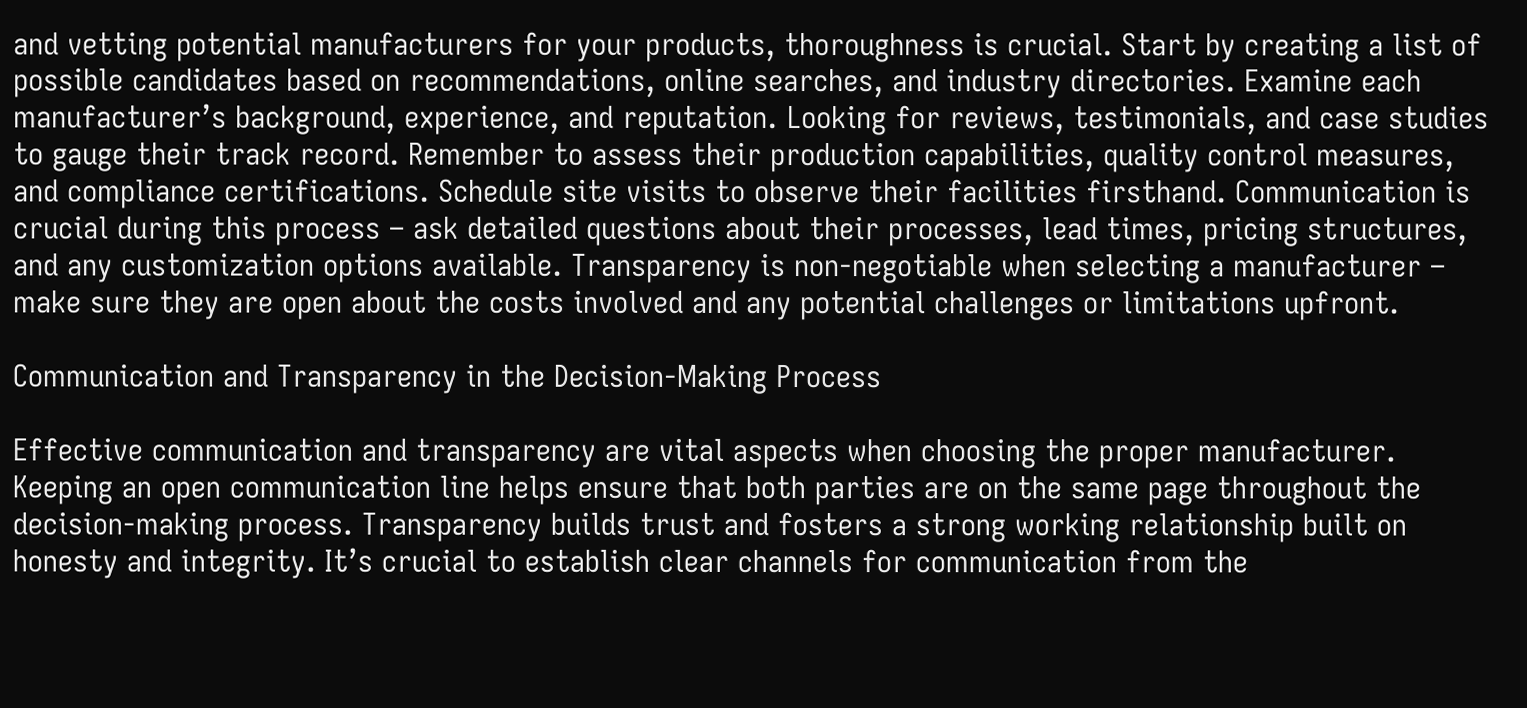and vetting potential manufacturers for your products, thoroughness is crucial. Start by creating a list of possible candidates based on recommendations, online searches, and industry directories. Examine each manufacturer’s background, experience, and reputation. Looking for reviews, testimonials, and case studies to gauge their track record. Remember to assess their production capabilities, quality control measures, and compliance certifications. Schedule site visits to observe their facilities firsthand. Communication is crucial during this process – ask detailed questions about their processes, lead times, pricing structures, and any customization options available. Transparency is non-negotiable when selecting a manufacturer – make sure they are open about the costs involved and any potential challenges or limitations upfront.

Communication and Transparency in the Decision-Making Process

Effective communication and transparency are vital aspects when choosing the proper manufacturer. Keeping an open communication line helps ensure that both parties are on the same page throughout the decision-making process. Transparency builds trust and fosters a strong working relationship built on honesty and integrity. It’s crucial to establish clear channels for communication from the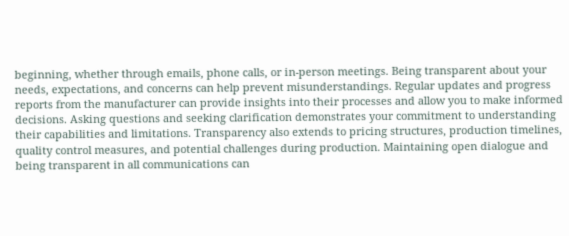beginning, whether through emails, phone calls, or in-person meetings. Being transparent about your needs, expectations, and concerns can help prevent misunderstandings. Regular updates and progress reports from the manufacturer can provide insights into their processes and allow you to make informed decisions. Asking questions and seeking clarification demonstrates your commitment to understanding their capabilities and limitations. Transparency also extends to pricing structures, production timelines, quality control measures, and potential challenges during production. Maintaining open dialogue and being transparent in all communications can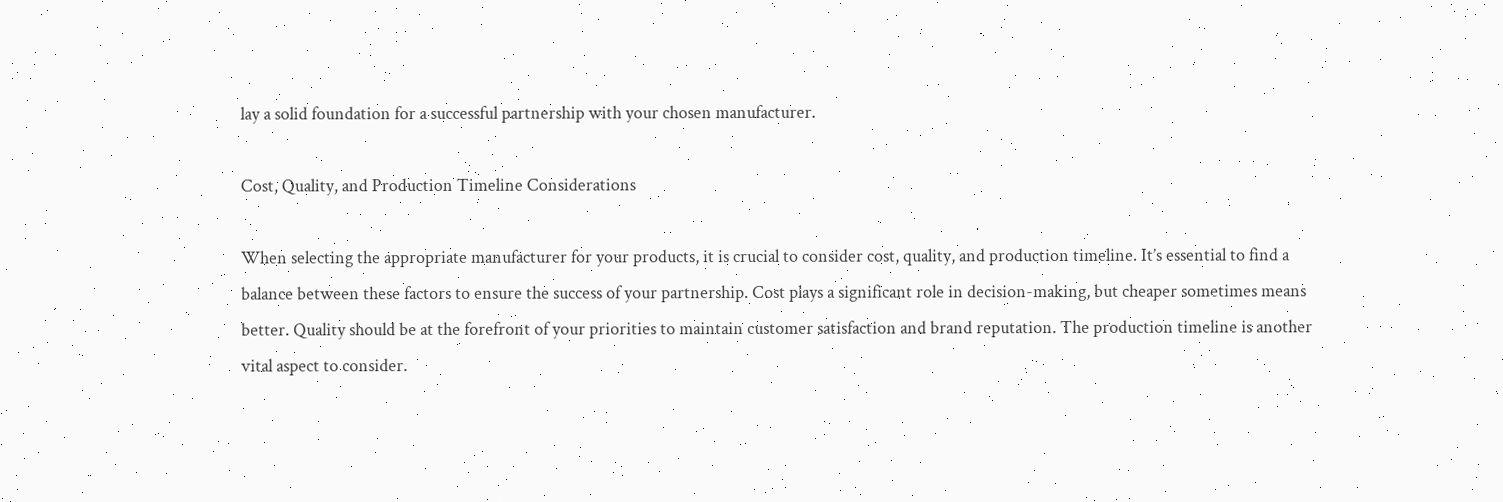lay a solid foundation for a successful partnership with your chosen manufacturer.

Cost, Quality, and Production Timeline Considerations

When selecting the appropriate manufacturer for your products, it is crucial to consider cost, quality, and production timeline. It’s essential to find a balance between these factors to ensure the success of your partnership. Cost plays a significant role in decision-making, but cheaper sometimes means better. Quality should be at the forefront of your priorities to maintain customer satisfaction and brand reputation. The production timeline is another vital aspect to consider.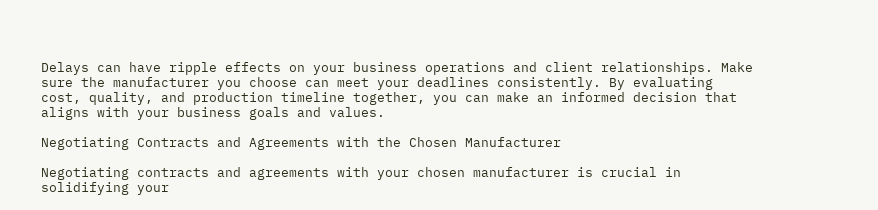Delays can have ripple effects on your business operations and client relationships. Make sure the manufacturer you choose can meet your deadlines consistently. By evaluating cost, quality, and production timeline together, you can make an informed decision that aligns with your business goals and values.

Negotiating Contracts and Agreements with the Chosen Manufacturer

Negotiating contracts and agreements with your chosen manufacturer is crucial in solidifying your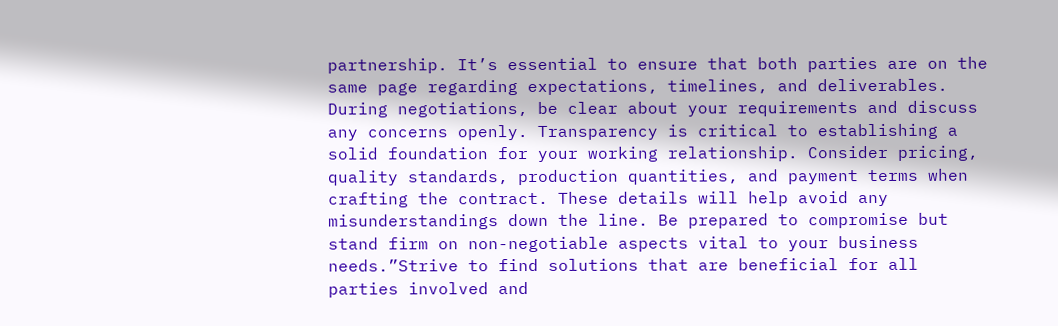partnership. It’s essential to ensure that both parties are on the same page regarding expectations, timelines, and deliverables. During negotiations, be clear about your requirements and discuss any concerns openly. Transparency is critical to establishing a solid foundation for your working relationship. Consider pricing, quality standards, production quantities, and payment terms when crafting the contract. These details will help avoid any misunderstandings down the line. Be prepared to compromise but stand firm on non-negotiable aspects vital to your business needs.”Strive to find solutions that are beneficial for all parties involved and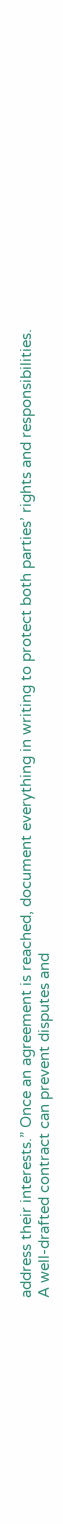address their interests.” Once an agreement is reached, document everything in writing to protect both parties’ rights and responsibilities. A well-drafted contract can prevent disputes and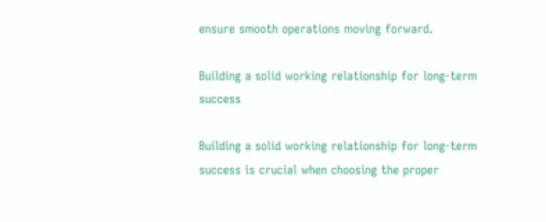ensure smooth operations moving forward.

Building a solid working relationship for long-term success

Building a solid working relationship for long-term success is crucial when choosing the proper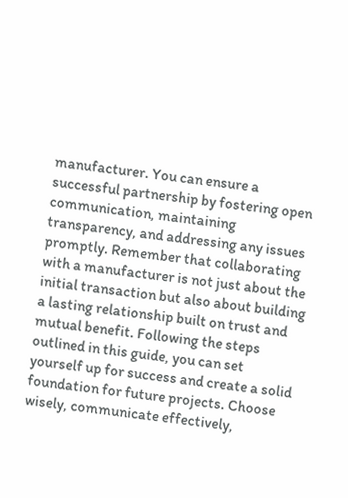manufacturer. You can ensure a successful partnership by fostering open communication, maintaining transparency, and addressing any issues promptly. Remember that collaborating with a manufacturer is not just about the initial transaction but also about building a lasting relationship built on trust and mutual benefit. Following the steps outlined in this guide, you can set yourself up for success and create a solid foundation for future projects. Choose wisely, communicate effectively,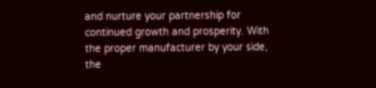and nurture your partnership for continued growth and prosperity. With the proper manufacturer by your side, the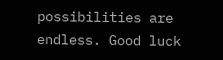possibilities are endless. Good luck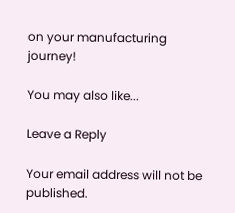on your manufacturing journey!

You may also like...

Leave a Reply

Your email address will not be published.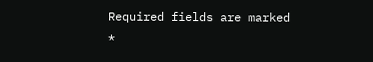Required fields are marked *